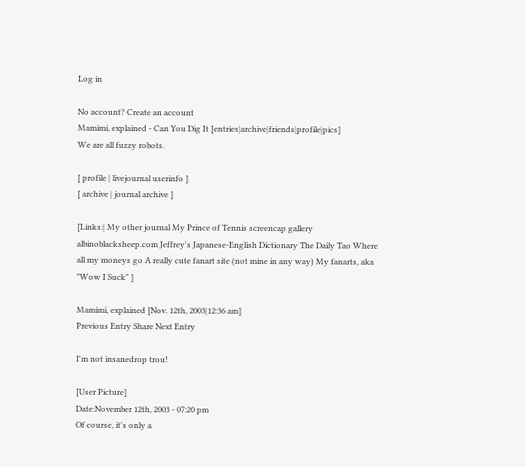Log in

No account? Create an account
Mamimi, explained - Can You Dig It [entries|archive|friends|profile|pics]
We are all fuzzy robots.

[ profile | livejournal userinfo ]
[ archive | journal archive ]

[Links:| My other journal My Prince of Tennis screencap gallery albinoblacksheep.com Jeffrey's Japanese-English Dictionary The Daily Tao Where all my moneys go A really cute fanart site (not mine in any way) My fanarts, aka "Wow I Suck" ]

Mamimi, explained [Nov. 12th, 2003|12:36 am]
Previous Entry Share Next Entry

I'm not insanedrop trou!

[User Picture]
Date:November 12th, 2003 - 07:20 pm
Of course, it's only a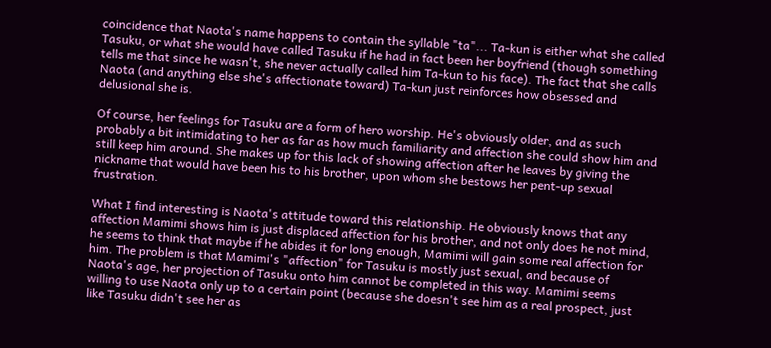coincidence that Naota's name happens to contain the syllable "ta"... Ta-kun is either what she called Tasuku, or what she would have called Tasuku if he had in fact been her boyfriend (though something tells me that since he wasn't, she never actually called him Ta-kun to his face). The fact that she calls Naota (and anything else she's affectionate toward) Ta-kun just reinforces how obsessed and delusional she is.

Of course, her feelings for Tasuku are a form of hero worship. He's obviously older, and as such probably a bit intimidating to her as far as how much familiarity and affection she could show him and still keep him around. She makes up for this lack of showing affection after he leaves by giving the nickname that would have been his to his brother, upon whom she bestows her pent-up sexual frustration.

What I find interesting is Naota's attitude toward this relationship. He obviously knows that any affection Mamimi shows him is just displaced affection for his brother, and not only does he not mind, he seems to think that maybe if he abides it for long enough, Mamimi will gain some real affection for him. The problem is that Mamimi's "affection" for Tasuku is mostly just sexual, and because of Naota's age, her projection of Tasuku onto him cannot be completed in this way. Mamimi seems willing to use Naota only up to a certain point (because she doesn't see him as a real prospect, just like Tasuku didn't see her as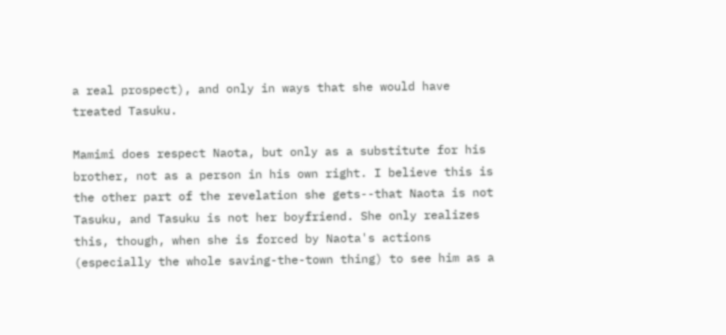a real prospect), and only in ways that she would have treated Tasuku.

Mamimi does respect Naota, but only as a substitute for his brother, not as a person in his own right. I believe this is the other part of the revelation she gets--that Naota is not Tasuku, and Tasuku is not her boyfriend. She only realizes this, though, when she is forced by Naota's actions (especially the whole saving-the-town thing) to see him as a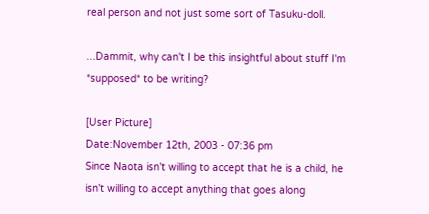real person and not just some sort of Tasuku-doll.

...Dammit, why can't I be this insightful about stuff I'm *supposed* to be writing?

[User Picture]
Date:November 12th, 2003 - 07:36 pm
Since Naota isn't willing to accept that he is a child, he isn't willing to accept anything that goes along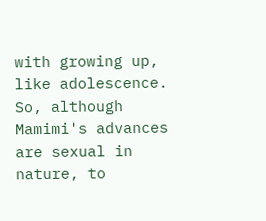with growing up, like adolescence. So, although Mamimi's advances are sexual in nature, to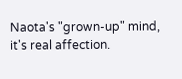Naota's "grown-up" mind, it's real affection.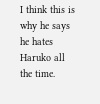I think this is why he says he hates Haruko all the time.